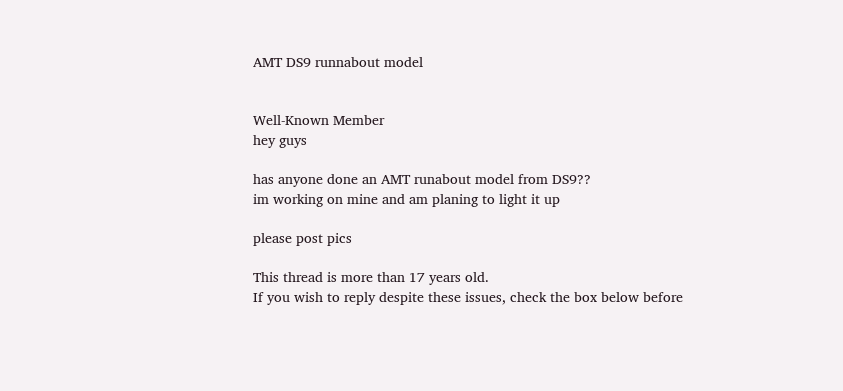AMT DS9 runnabout model


Well-Known Member
hey guys

has anyone done an AMT runabout model from DS9??
im working on mine and am planing to light it up

please post pics

This thread is more than 17 years old.
If you wish to reply despite these issues, check the box below before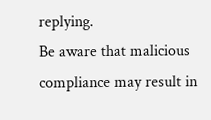replying.
Be aware that malicious compliance may result in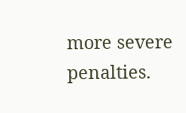more severe penalties.